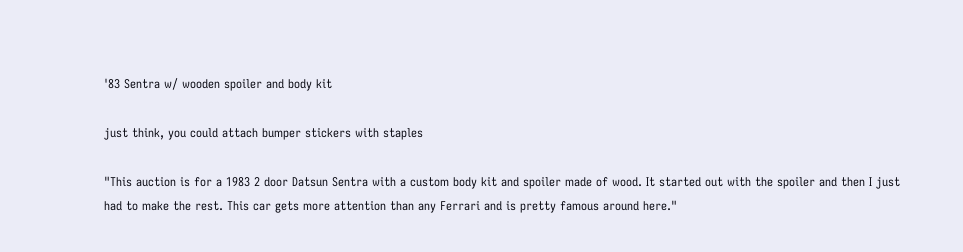'83 Sentra w/ wooden spoiler and body kit

just think, you could attach bumper stickers with staples

"This auction is for a 1983 2 door Datsun Sentra with a custom body kit and spoiler made of wood. It started out with the spoiler and then I just had to make the rest. This car gets more attention than any Ferrari and is pretty famous around here."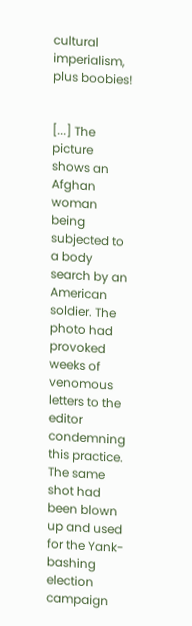cultural imperialism, plus boobies!


[...] The picture shows an Afghan woman being subjected to a body search by an American soldier. The photo had provoked weeks of venomous letters to the editor condemning this practice. The same shot had been blown up and used for the Yank-bashing election campaign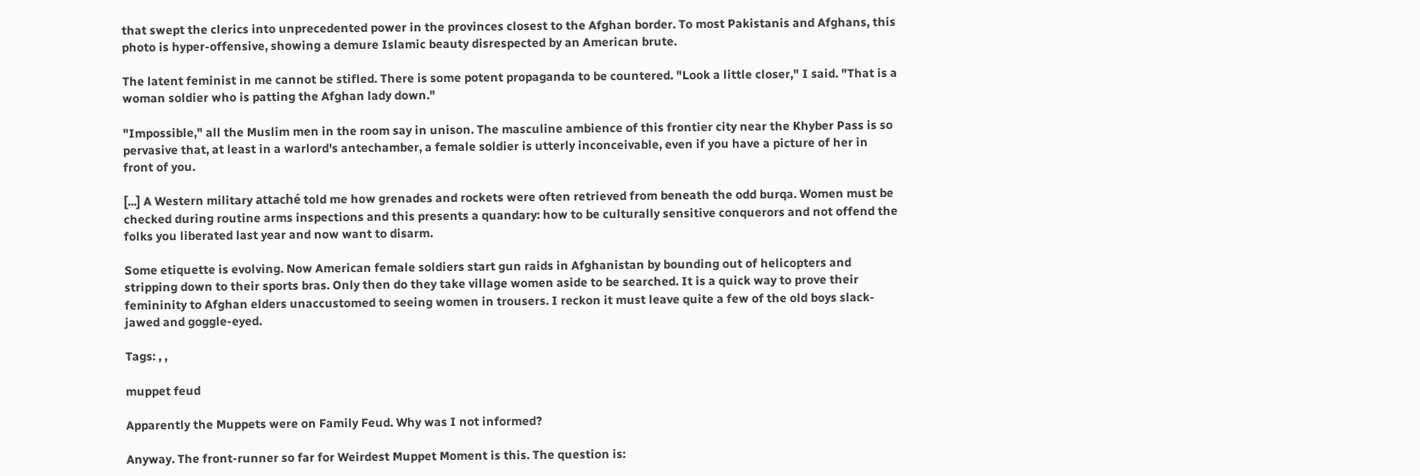that swept the clerics into unprecedented power in the provinces closest to the Afghan border. To most Pakistanis and Afghans, this photo is hyper-offensive, showing a demure Islamic beauty disrespected by an American brute.

The latent feminist in me cannot be stifled. There is some potent propaganda to be countered. "Look a little closer," I said. "That is a woman soldier who is patting the Afghan lady down."

"Impossible," all the Muslim men in the room say in unison. The masculine ambience of this frontier city near the Khyber Pass is so pervasive that, at least in a warlord's antechamber, a female soldier is utterly inconceivable, even if you have a picture of her in front of you.

[...] A Western military attaché told me how grenades and rockets were often retrieved from beneath the odd burqa. Women must be checked during routine arms inspections and this presents a quandary: how to be culturally sensitive conquerors and not offend the folks you liberated last year and now want to disarm.

Some etiquette is evolving. Now American female soldiers start gun raids in Afghanistan by bounding out of helicopters and stripping down to their sports bras. Only then do they take village women aside to be searched. It is a quick way to prove their femininity to Afghan elders unaccustomed to seeing women in trousers. I reckon it must leave quite a few of the old boys slack-jawed and goggle-eyed.

Tags: , ,

muppet feud

Apparently the Muppets were on Family Feud. Why was I not informed?

Anyway. The front-runner so far for Weirdest Muppet Moment is this. The question is: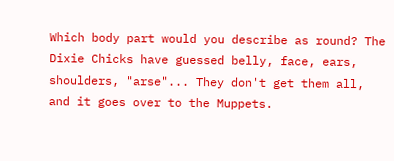Which body part would you describe as round? The Dixie Chicks have guessed belly, face, ears, shoulders, "arse"... They don't get them all, and it goes over to the Muppets.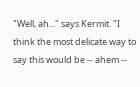"Well, ah..." says Kermit. "I think the most delicate way to say this would be -- ahem --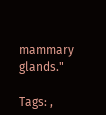mammary glands."

Tags: ,